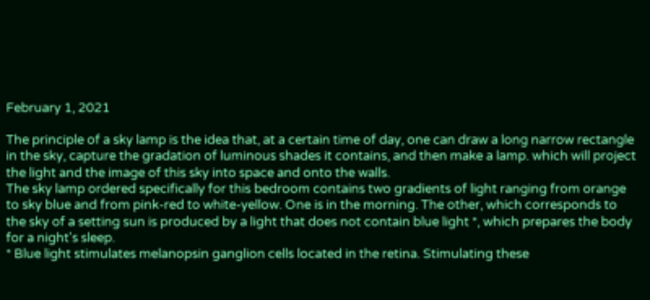February 1, 2021

The principle of a sky lamp is the idea that, at a certain time of day, one can draw a long narrow rectangle in the sky, capture the gradation of luminous shades it contains, and then make a lamp. which will project the light and the image of this sky into space and onto the walls.
The sky lamp ordered specifically for this bedroom contains two gradients of light ranging from orange to sky blue and from pink-red to white-yellow. One is in the morning. The other, which corresponds to the sky of a setting sun is produced by a light that does not contain blue light *, which prepares the body for a night's sleep.
* Blue light stimulates melanopsin ganglion cells located in the retina. Stimulating these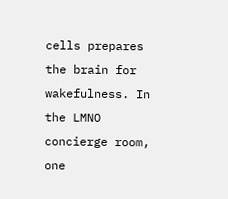cells prepares the brain for wakefulness. In the LMNO concierge room, one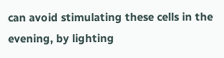can avoid stimulating these cells in the evening, by lighting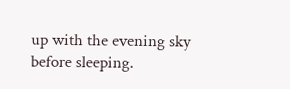up with the evening sky before sleeping.